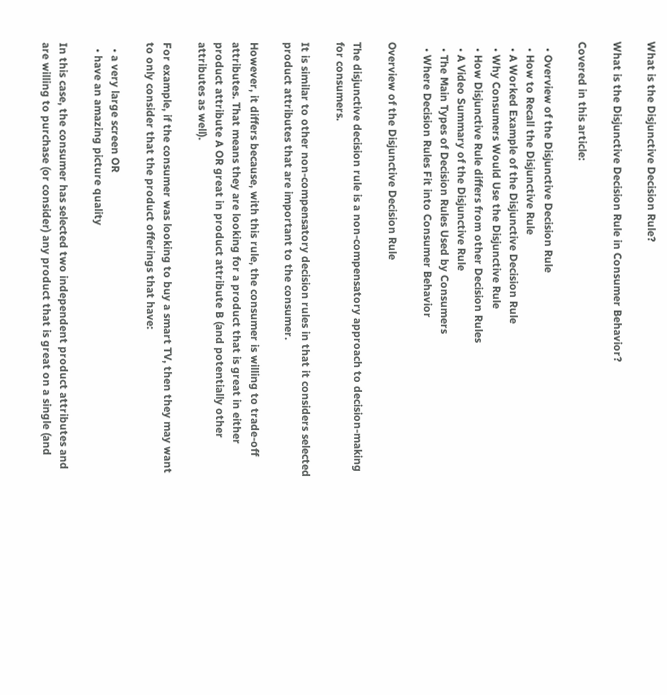What is the Disjunctive Decision Rule?

What is the Disjunctive Decision Rule in Consumer Behavior?

Covered in this article:

  • Overview of the Disjunctive Decision Rule
  • How to Recall the Disjunctive Rule
  • A Worked Example of the Disjunctive Decision Rule
  • Why Consumers Would Use the Disjunctive Rule
  • How Disjunctive Rule differs from other Decision Rules
  • A Video Summary of the Disjunctive Rule
  • The Main Types of Decision Rules Used by Consumers
  • Where Decision Rules Fit into Consumer Behavior

Overview of the Disjunctive Decision Rule

The disjunctive decision rule is a non-compensatory approach to decision-making for consumers.

It is similar to other non-compensatory decision rules in that it considers selected product attributes that are important to the consumer.

However, it differs because, with this rule, the consumer is willing to trade-off attributes. That means they are looking for a product that is great in either product attribute A OR great in product attribute B (and potentially other attributes as well).

For example, if the consumer was looking to buy a smart TV, then they may want to only consider that the product offerings that have:

  • a very large screen OR
  • have an amazing picture quality

In this case, the consumer has selected two independent product attributes and are willing to purchase (or consider) any product that is great on a single (and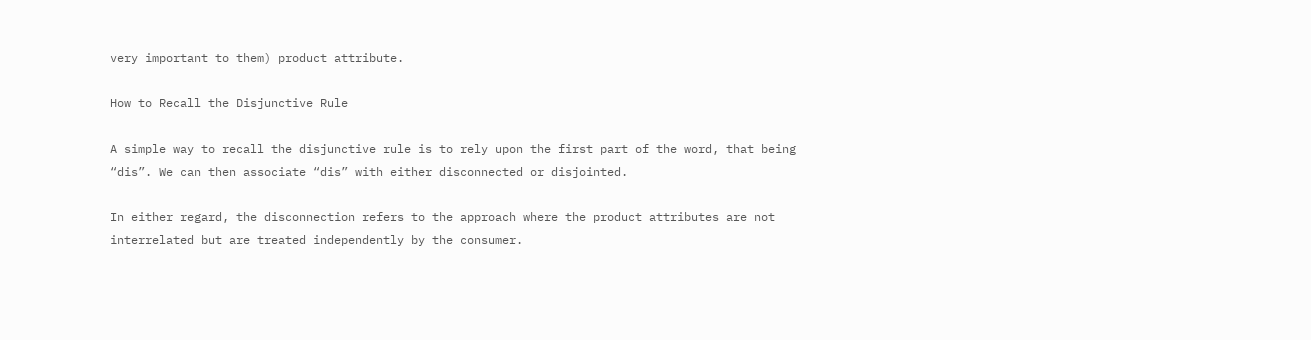very important to them) product attribute.

How to Recall the Disjunctive Rule

A simple way to recall the disjunctive rule is to rely upon the first part of the word, that being “dis”. We can then associate “dis” with either disconnected or disjointed.

In either regard, the disconnection refers to the approach where the product attributes are not interrelated but are treated independently by the consumer.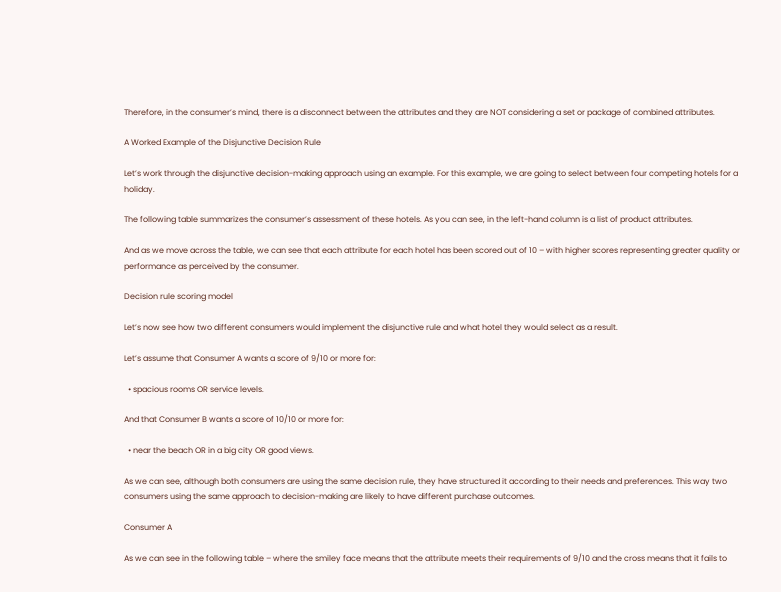Therefore, in the consumer’s mind, there is a disconnect between the attributes and they are NOT considering a set or package of combined attributes.

A Worked Example of the Disjunctive Decision Rule

Let’s work through the disjunctive decision-making approach using an example. For this example, we are going to select between four competing hotels for a holiday.

The following table summarizes the consumer’s assessment of these hotels. As you can see, in the left-hand column is a list of product attributes.

And as we move across the table, we can see that each attribute for each hotel has been scored out of 10 – with higher scores representing greater quality or performance as perceived by the consumer.

Decision rule scoring model

Let’s now see how two different consumers would implement the disjunctive rule and what hotel they would select as a result.

Let’s assume that Consumer A wants a score of 9/10 or more for:

  • spacious rooms OR service levels.

And that Consumer B wants a score of 10/10 or more for:

  • near the beach OR in a big city OR good views.

As we can see, although both consumers are using the same decision rule, they have structured it according to their needs and preferences. This way two consumers using the same approach to decision-making are likely to have different purchase outcomes.

Consumer A

As we can see in the following table – where the smiley face means that the attribute meets their requirements of 9/10 and the cross means that it fails to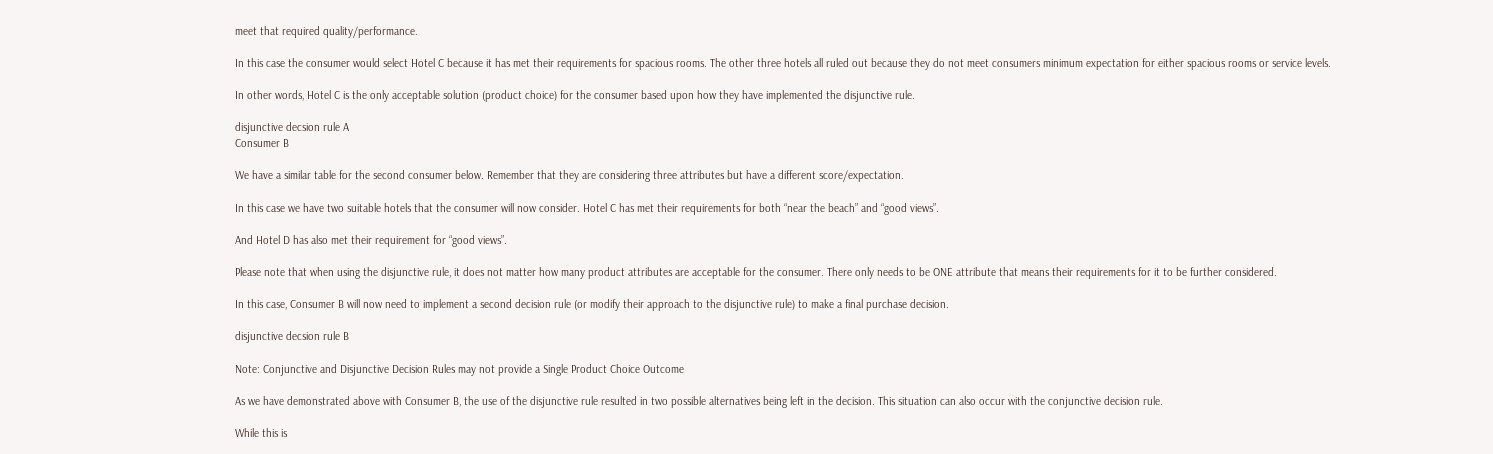meet that required quality/performance.

In this case the consumer would select Hotel C because it has met their requirements for spacious rooms. The other three hotels all ruled out because they do not meet consumers minimum expectation for either spacious rooms or service levels.

In other words, Hotel C is the only acceptable solution (product choice) for the consumer based upon how they have implemented the disjunctive rule.

disjunctive decsion rule A
Consumer B

We have a similar table for the second consumer below. Remember that they are considering three attributes but have a different score/expectation.

In this case we have two suitable hotels that the consumer will now consider. Hotel C has met their requirements for both “near the beach” and “good views”.

And Hotel D has also met their requirement for “good views”.

Please note that when using the disjunctive rule, it does not matter how many product attributes are acceptable for the consumer. There only needs to be ONE attribute that means their requirements for it to be further considered.

In this case, Consumer B will now need to implement a second decision rule (or modify their approach to the disjunctive rule) to make a final purchase decision.

disjunctive decsion rule B

Note: Conjunctive and Disjunctive Decision Rules may not provide a Single Product Choice Outcome

As we have demonstrated above with Consumer B, the use of the disjunctive rule resulted in two possible alternatives being left in the decision. This situation can also occur with the conjunctive decision rule.

While this is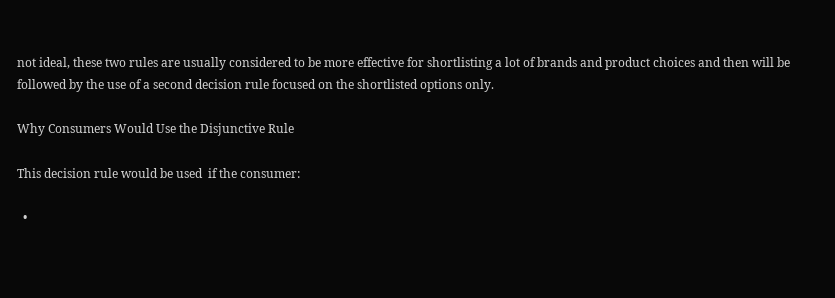not ideal, these two rules are usually considered to be more effective for shortlisting a lot of brands and product choices and then will be followed by the use of a second decision rule focused on the shortlisted options only.

Why Consumers Would Use the Disjunctive Rule

This decision rule would be used  if the consumer:

  •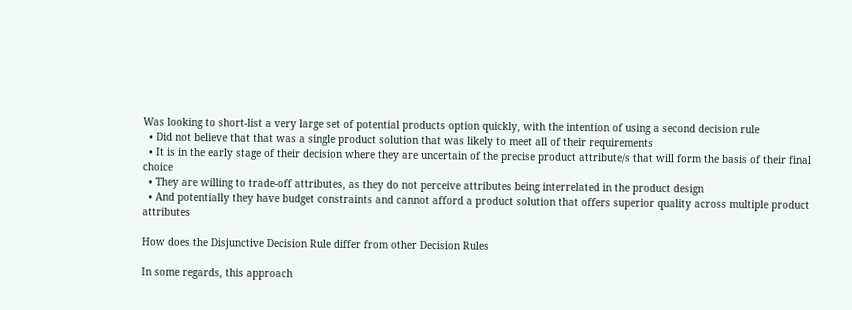Was looking to short-list a very large set of potential products option quickly, with the intention of using a second decision rule
  • Did not believe that that was a single product solution that was likely to meet all of their requirements
  • It is in the early stage of their decision where they are uncertain of the precise product attribute/s that will form the basis of their final choice
  • They are willing to trade-off attributes, as they do not perceive attributes being interrelated in the product design
  • And potentially they have budget constraints and cannot afford a product solution that offers superior quality across multiple product attributes

How does the Disjunctive Decision Rule differ from other Decision Rules

In some regards, this approach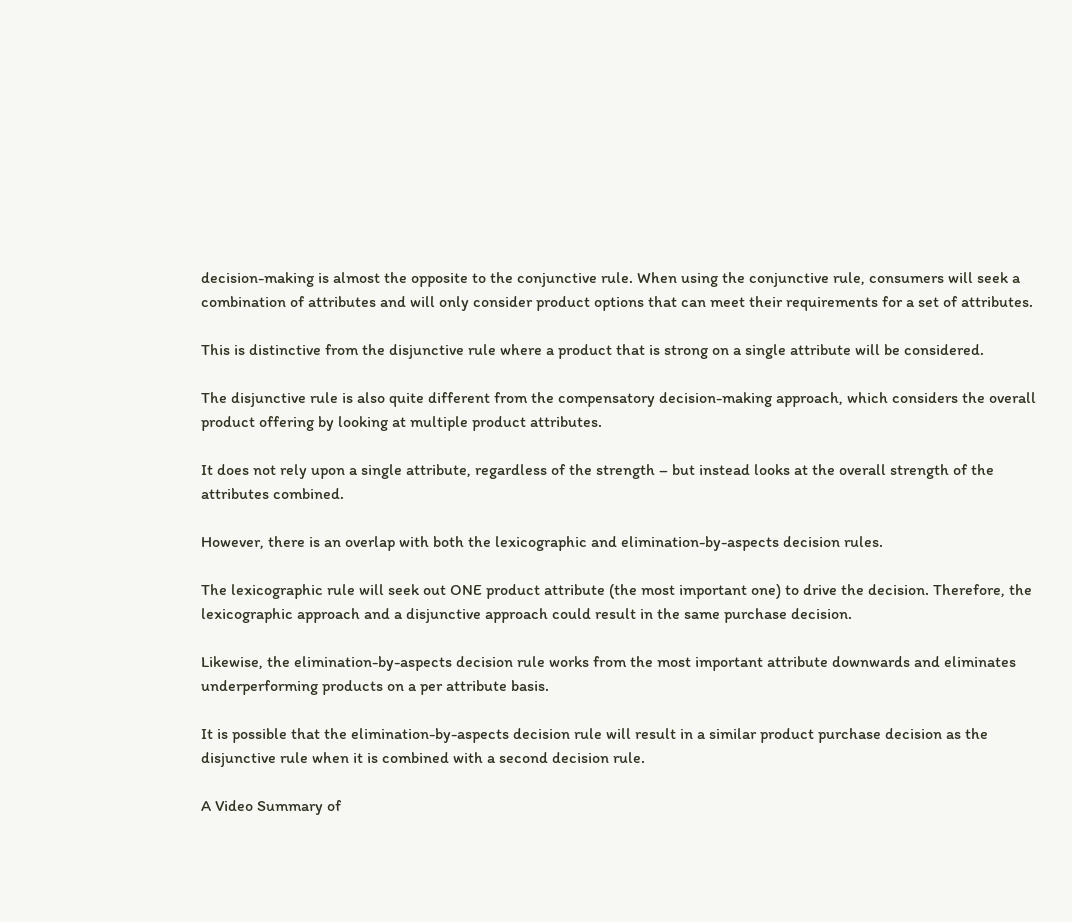decision-making is almost the opposite to the conjunctive rule. When using the conjunctive rule, consumers will seek a combination of attributes and will only consider product options that can meet their requirements for a set of attributes.

This is distinctive from the disjunctive rule where a product that is strong on a single attribute will be considered.

The disjunctive rule is also quite different from the compensatory decision-making approach, which considers the overall product offering by looking at multiple product attributes.

It does not rely upon a single attribute, regardless of the strength – but instead looks at the overall strength of the attributes combined.

However, there is an overlap with both the lexicographic and elimination-by-aspects decision rules.

The lexicographic rule will seek out ONE product attribute (the most important one) to drive the decision. Therefore, the lexicographic approach and a disjunctive approach could result in the same purchase decision.

Likewise, the elimination-by-aspects decision rule works from the most important attribute downwards and eliminates underperforming products on a per attribute basis.

It is possible that the elimination-by-aspects decision rule will result in a similar product purchase decision as the disjunctive rule when it is combined with a second decision rule.

A Video Summary of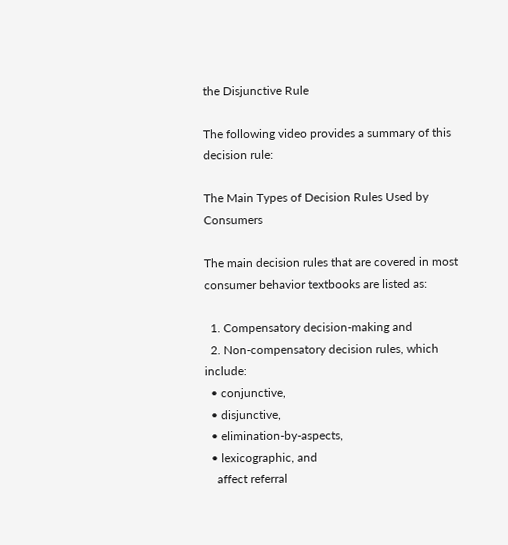the Disjunctive Rule

The following video provides a summary of this decision rule:

The Main Types of Decision Rules Used by Consumers

The main decision rules that are covered in most consumer behavior textbooks are listed as:

  1. Compensatory decision-making and
  2. Non-compensatory decision rules, which include:
  • conjunctive,
  • disjunctive,
  • elimination-by-aspects,
  • lexicographic, and
    affect referral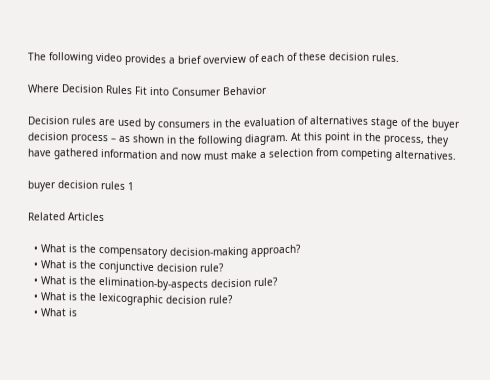The following video provides a brief overview of each of these decision rules.

Where Decision Rules Fit into Consumer Behavior

Decision rules are used by consumers in the evaluation of alternatives stage of the buyer decision process – as shown in the following diagram. At this point in the process, they have gathered information and now must make a selection from competing alternatives.

buyer decision rules 1

Related Articles

  • What is the compensatory decision-making approach?
  • What is the conjunctive decision rule?
  • What is the elimination-by-aspects decision rule?
  • What is the lexicographic decision rule?
  • What is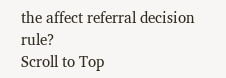the affect referral decision rule?
Scroll to Top